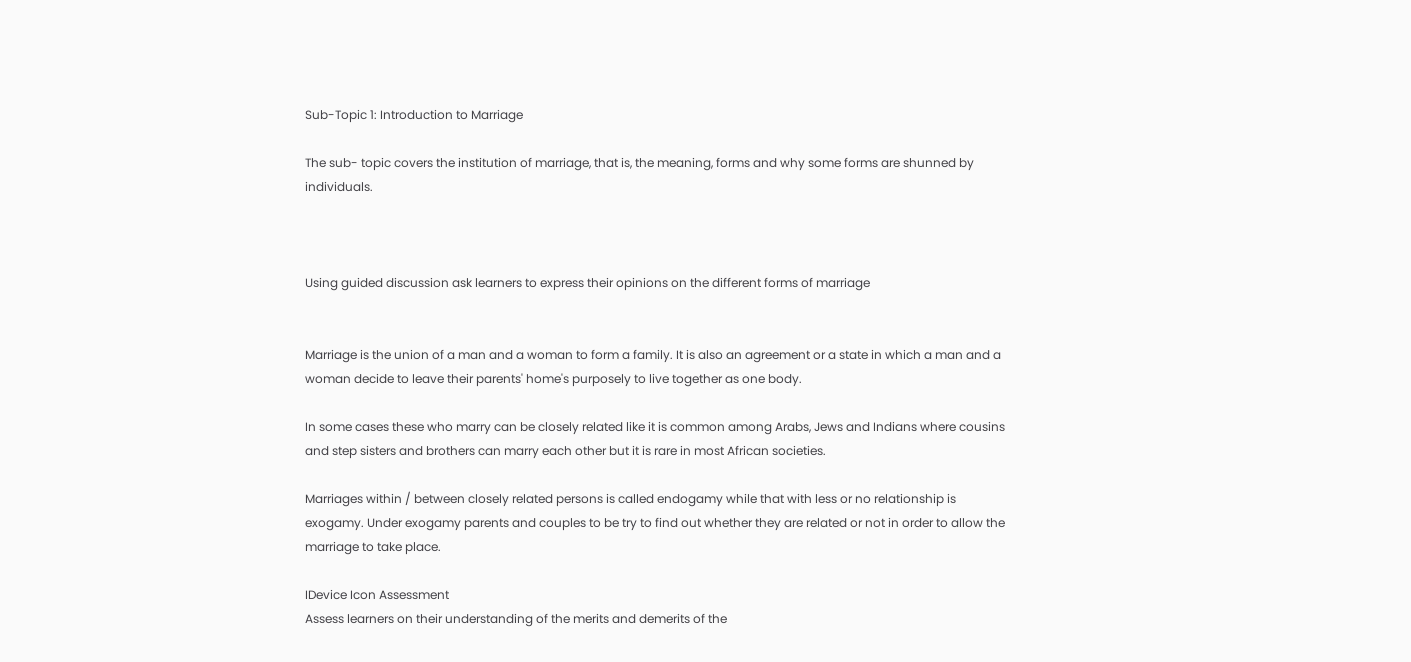Sub-Topic 1: Introduction to Marriage

The sub- topic covers the institution of marriage, that is, the meaning, forms and why some forms are shunned by individuals.



Using guided discussion ask learners to express their opinions on the different forms of marriage


Marriage is the union of a man and a woman to form a family. It is also an agreement or a state in which a man and a woman decide to leave their parents' home's purposely to live together as one body.

In some cases these who marry can be closely related like it is common among Arabs, Jews and Indians where cousins and step sisters and brothers can marry each other but it is rare in most African societies.

Marriages within / between closely related persons is called endogamy while that with less or no relationship is exogamy. Under exogamy parents and couples to be try to find out whether they are related or not in order to allow the marriage to take place.

IDevice Icon Assessment
Assess learners on their understanding of the merits and demerits of the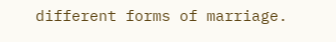different forms of marriage.